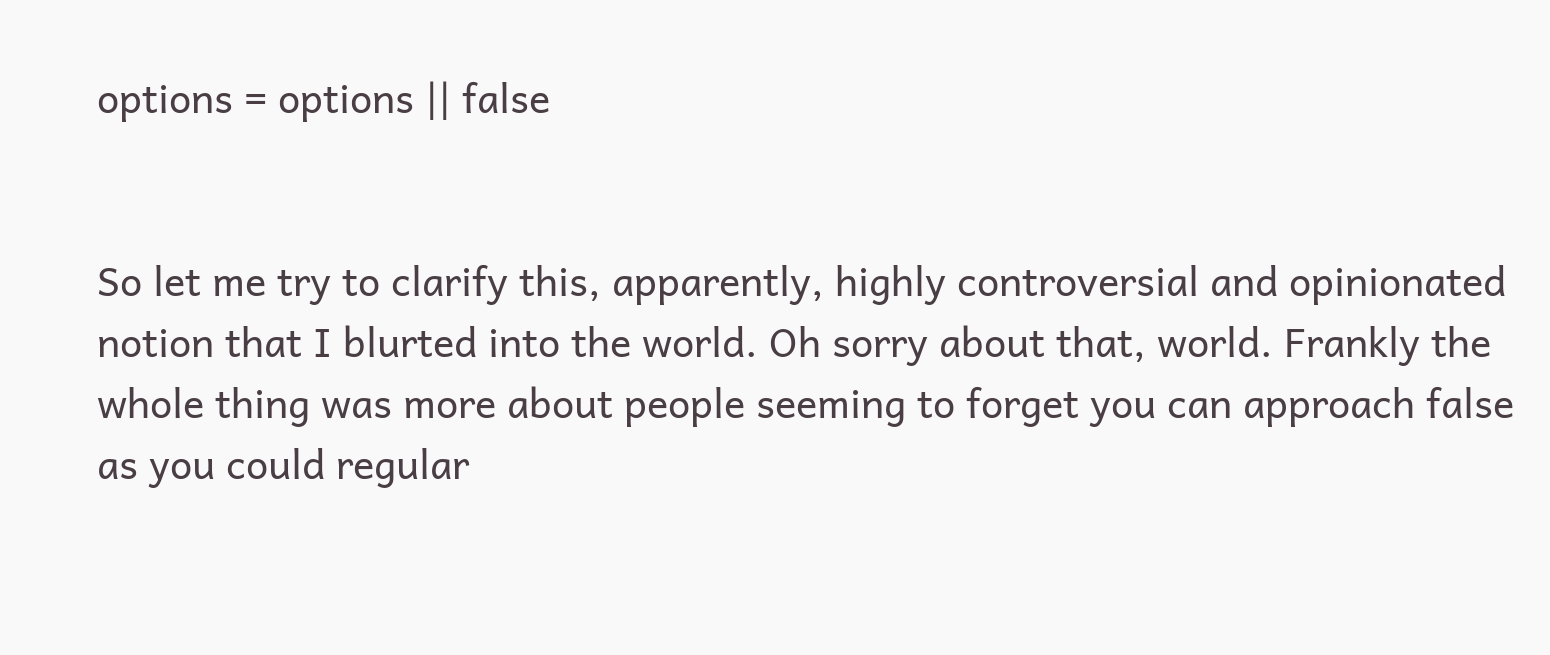options = options || false


So let me try to clarify this, apparently, highly controversial and opinionated notion that I blurted into the world. Oh sorry about that, world. Frankly the whole thing was more about people seeming to forget you can approach false as you could regular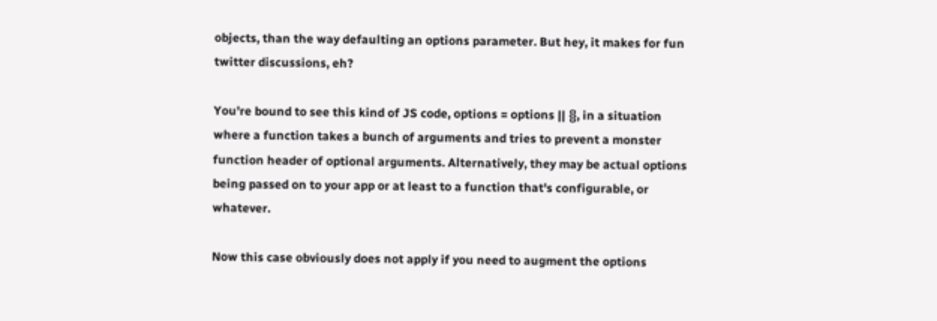objects, than the way defaulting an options parameter. But hey, it makes for fun twitter discussions, eh?

You're bound to see this kind of JS code, options = options || {}, in a situation where a function takes a bunch of arguments and tries to prevent a monster function header of optional arguments. Alternatively, they may be actual options being passed on to your app or at least to a function that's configurable, or whatever.

Now this case obviously does not apply if you need to augment the options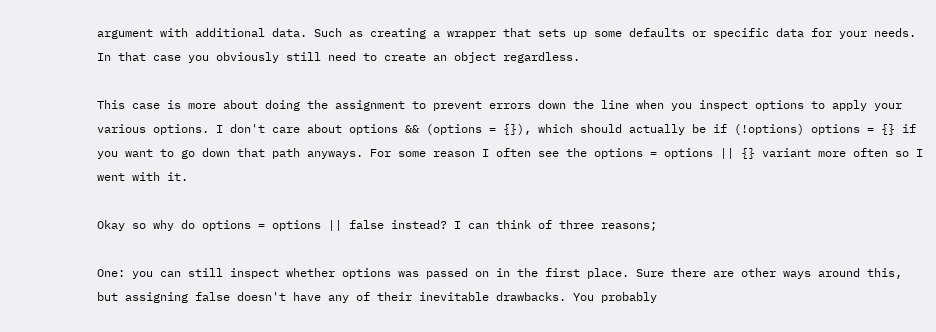argument with additional data. Such as creating a wrapper that sets up some defaults or specific data for your needs. In that case you obviously still need to create an object regardless.

This case is more about doing the assignment to prevent errors down the line when you inspect options to apply your various options. I don't care about options && (options = {}), which should actually be if (!options) options = {} if you want to go down that path anyways. For some reason I often see the options = options || {} variant more often so I went with it.

Okay so why do options = options || false instead? I can think of three reasons;

One: you can still inspect whether options was passed on in the first place. Sure there are other ways around this, but assigning false doesn't have any of their inevitable drawbacks. You probably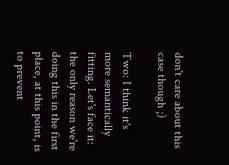don't care about this case though ;)

Two: I think it's more semantically fitting. Let's face it: the only reason we're doing this in the first place, at this point, is to prevent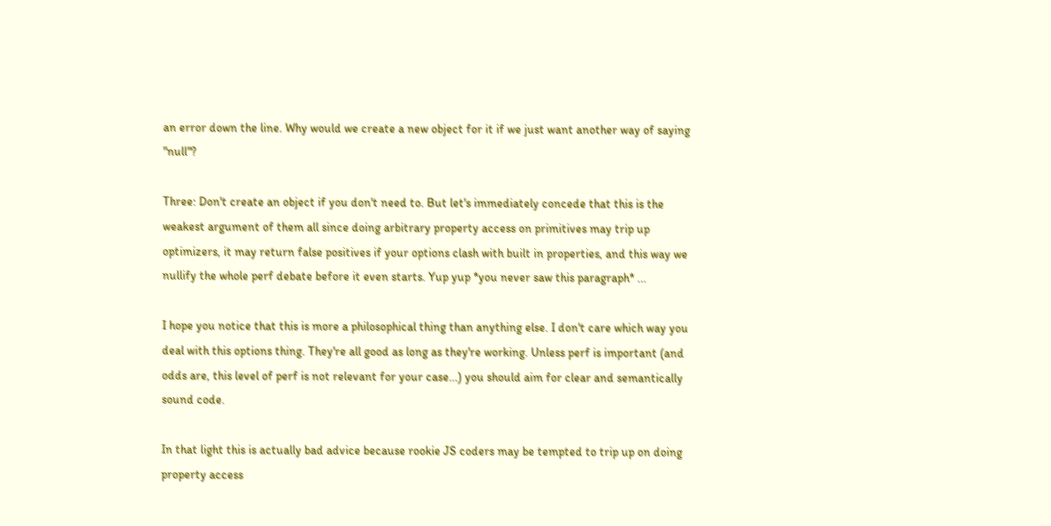an error down the line. Why would we create a new object for it if we just want another way of saying "null"?

Three: Don't create an object if you don't need to. But let's immediately concede that this is the weakest argument of them all since doing arbitrary property access on primitives may trip up optimizers, it may return false positives if your options clash with built in properties, and this way we nullify the whole perf debate before it even starts. Yup yup *you never saw this paragraph* ...

I hope you notice that this is more a philosophical thing than anything else. I don't care which way you deal with this options thing. They're all good as long as they're working. Unless perf is important (and odds are, this level of perf is not relevant for your case...) you should aim for clear and semantically sound code.

In that light this is actually bad advice because rookie JS coders may be tempted to trip up on doing property access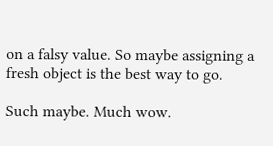on a falsy value. So maybe assigning a fresh object is the best way to go.

Such maybe. Much wow.